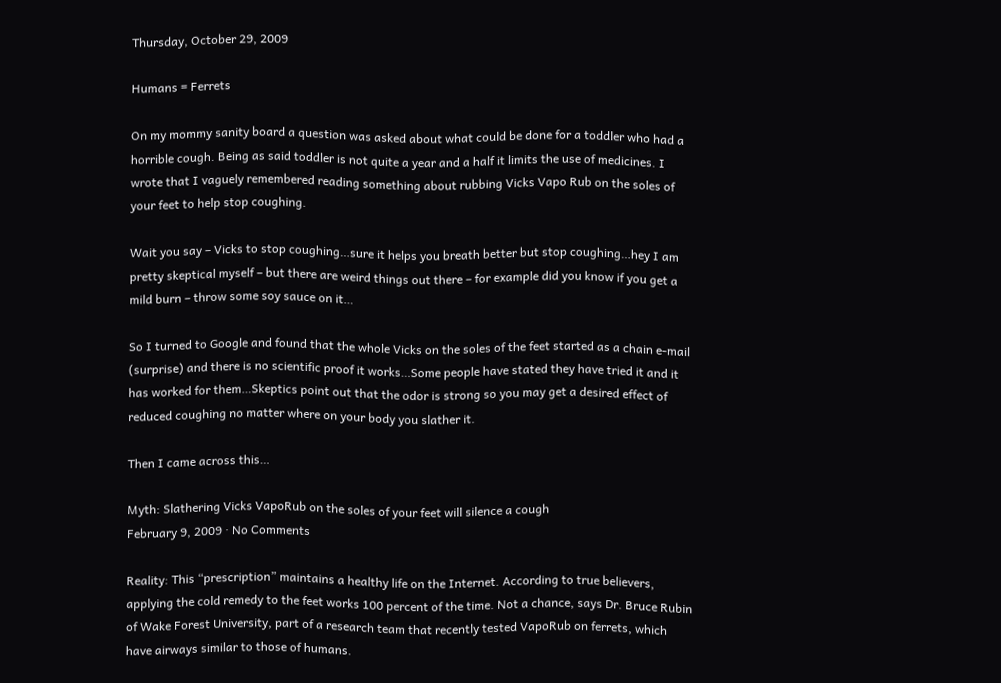Thursday, October 29, 2009

Humans = Ferrets

On my mommy sanity board a question was asked about what could be done for a toddler who had a horrible cough. Being as said toddler is not quite a year and a half it limits the use of medicines. I wrote that I vaguely remembered reading something about rubbing Vicks Vapo Rub on the soles of your feet to help stop coughing.

Wait you say – Vicks to stop coughing…sure it helps you breath better but stop coughing…hey I am pretty skeptical myself – but there are weird things out there – for example did you know if you get a mild burn – throw some soy sauce on it…

So I turned to Google and found that the whole Vicks on the soles of the feet started as a chain e-mail (surprise) and there is no scientific proof it works…Some people have stated they have tried it and it has worked for them…Skeptics point out that the odor is strong so you may get a desired effect of reduced coughing no matter where on your body you slather it.

Then I came across this…

Myth: Slathering Vicks VapoRub on the soles of your feet will silence a cough
February 9, 2009 · No Comments

Reality: This “prescription” maintains a healthy life on the Internet. According to true believers, applying the cold remedy to the feet works 100 percent of the time. Not a chance, says Dr. Bruce Rubin of Wake Forest University, part of a research team that recently tested VapoRub on ferrets, which have airways similar to those of humans.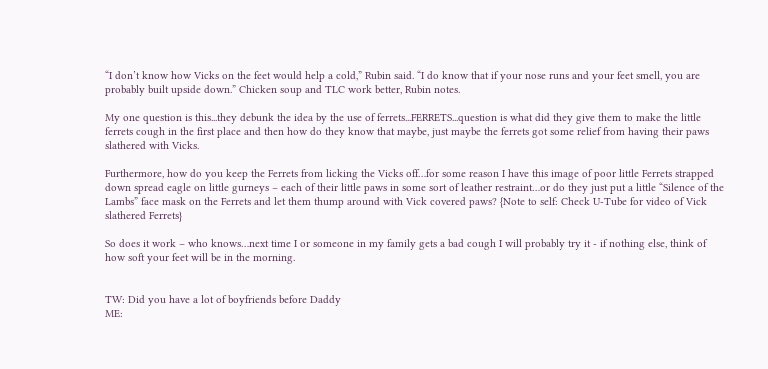“I don’t know how Vicks on the feet would help a cold,” Rubin said. “I do know that if your nose runs and your feet smell, you are probably built upside down.” Chicken soup and TLC work better, Rubin notes.

My one question is this...they debunk the idea by the use of ferrets...FERRETS...question is what did they give them to make the little ferrets cough in the first place and then how do they know that maybe, just maybe the ferrets got some relief from having their paws slathered with Vicks.

Furthermore, how do you keep the Ferrets from licking the Vicks off…for some reason I have this image of poor little Ferrets strapped down spread eagle on little gurneys – each of their little paws in some sort of leather restraint…or do they just put a little “Silence of the Lambs” face mask on the Ferrets and let them thump around with Vick covered paws? {Note to self: Check U-Tube for video of Vick slathered Ferrets}

So does it work – who knows…next time I or someone in my family gets a bad cough I will probably try it - if nothing else, think of how soft your feet will be in the morning.


TW: Did you have a lot of boyfriends before Daddy
ME: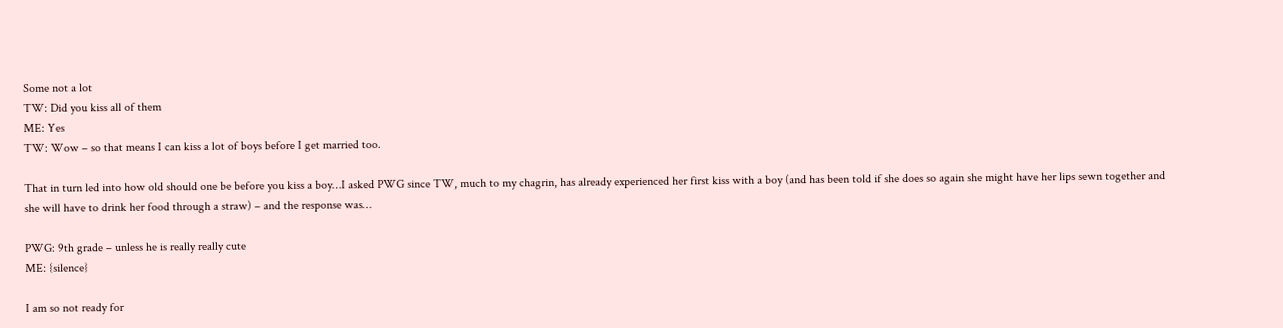Some not a lot
TW: Did you kiss all of them
ME: Yes
TW: Wow – so that means I can kiss a lot of boys before I get married too.

That in turn led into how old should one be before you kiss a boy…I asked PWG since TW, much to my chagrin, has already experienced her first kiss with a boy (and has been told if she does so again she might have her lips sewn together and she will have to drink her food through a straw) – and the response was…

PWG: 9th grade – unless he is really really cute
ME: {silence}

I am so not ready for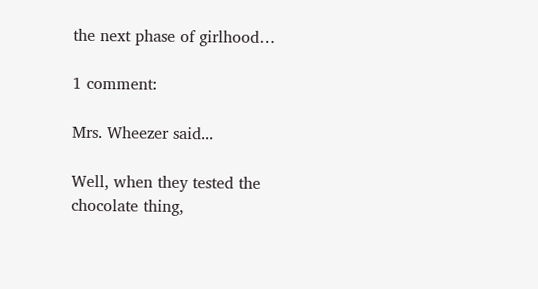the next phase of girlhood…

1 comment:

Mrs. Wheezer said...

Well, when they tested the chocolate thing,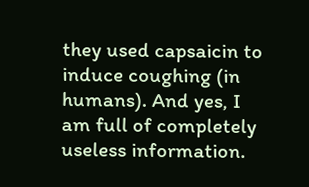they used capsaicin to induce coughing (in humans). And yes, I am full of completely useless information.